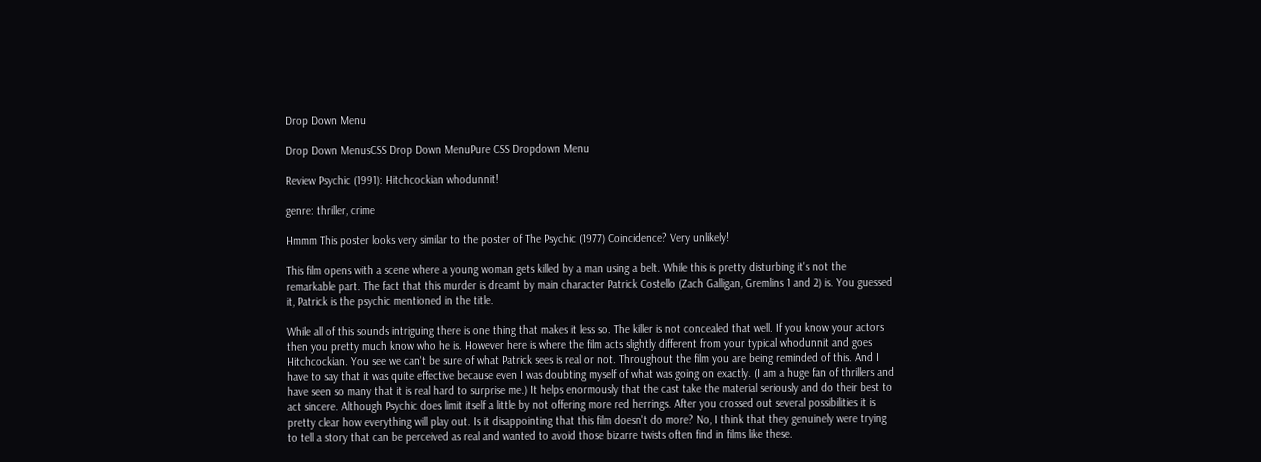Drop Down Menu

Drop Down MenusCSS Drop Down MenuPure CSS Dropdown Menu

Review Psychic (1991): Hitchcockian whodunnit!

genre: thriller, crime

Hmmm This poster looks very similar to the poster of The Psychic (1977) Coincidence? Very unlikely!

This film opens with a scene where a young woman gets killed by a man using a belt. While this is pretty disturbing it's not the remarkable part. The fact that this murder is dreamt by main character Patrick Costello (Zach Galligan, Gremlins 1 and 2) is. You guessed it, Patrick is the psychic mentioned in the title.

While all of this sounds intriguing there is one thing that makes it less so. The killer is not concealed that well. If you know your actors then you pretty much know who he is. However here is where the film acts slightly different from your typical whodunnit and goes Hitchcockian. You see we can't be sure of what Patrick sees is real or not. Throughout the film you are being reminded of this. And I have to say that it was quite effective because even I was doubting myself of what was going on exactly. (I am a huge fan of thrillers and have seen so many that it is real hard to surprise me.) It helps enormously that the cast take the material seriously and do their best to act sincere. Although Psychic does limit itself a little by not offering more red herrings. After you crossed out several possibilities it is pretty clear how everything will play out. Is it disappointing that this film doesn't do more? No, I think that they genuinely were trying to tell a story that can be perceived as real and wanted to avoid those bizarre twists often find in films like these.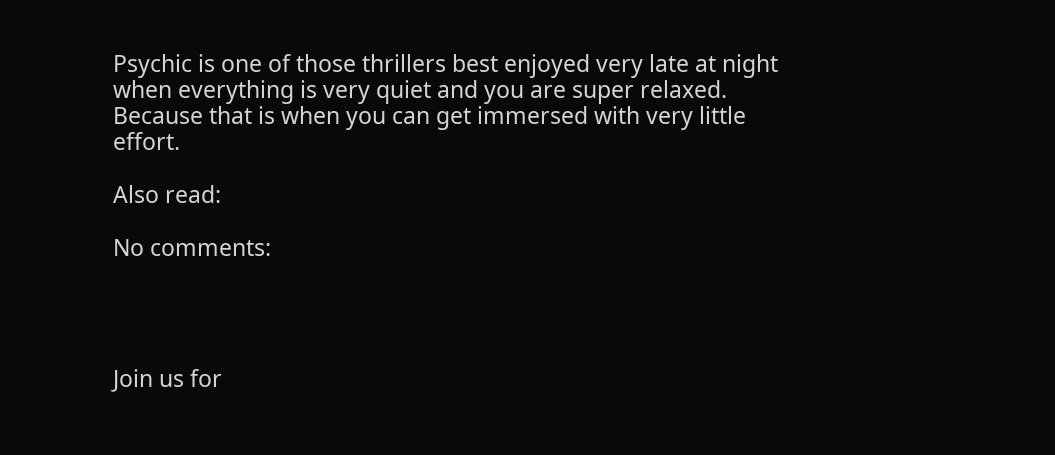Psychic is one of those thrillers best enjoyed very late at night when everything is very quiet and you are super relaxed. Because that is when you can get immersed with very little effort.

Also read:

No comments:




Join us for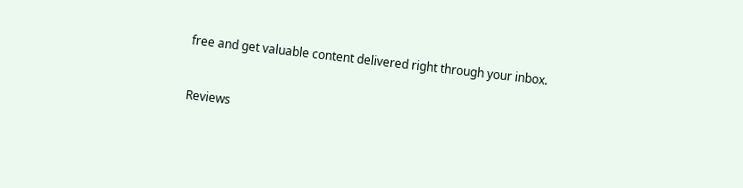free and get valuable content delivered right through your inbox.


Reviews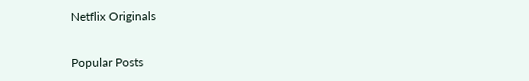Netflix Originals


Popular Posts